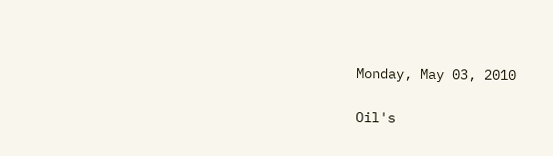Monday, May 03, 2010

Oil's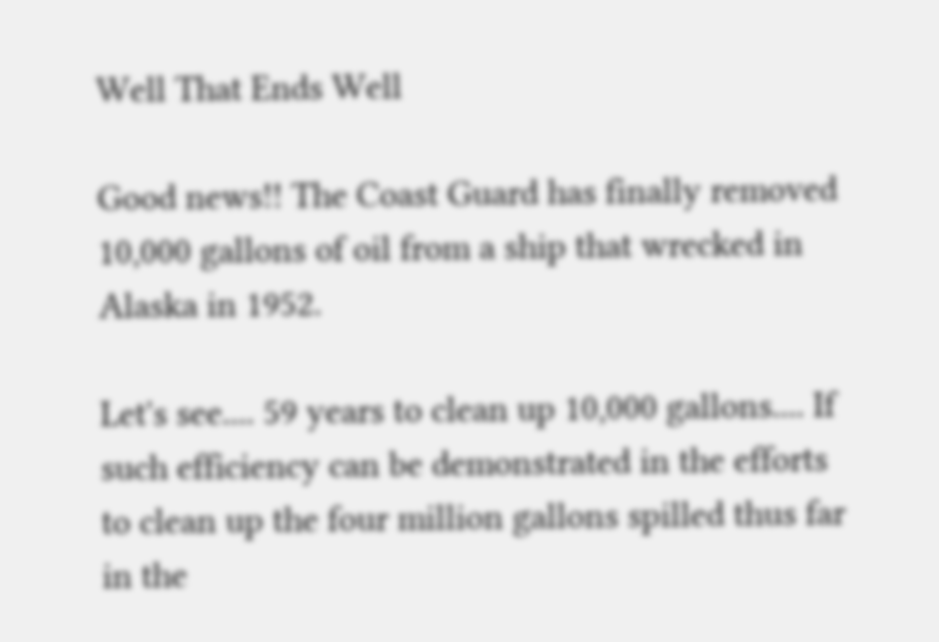Well That Ends Well

Good news!! The Coast Guard has finally removed 10,000 gallons of oil from a ship that wrecked in Alaska in 1952.

Let's see.... 59 years to clean up 10,000 gallons.... If such efficiency can be demonstrated in the efforts to clean up the four million gallons spilled thus far in the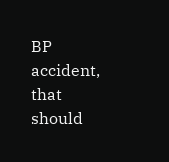BP accident, that should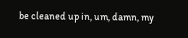be cleaned up in, um, damn, my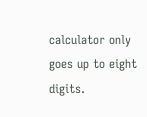calculator only goes up to eight digits.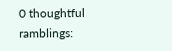0 thoughtful ramblings: